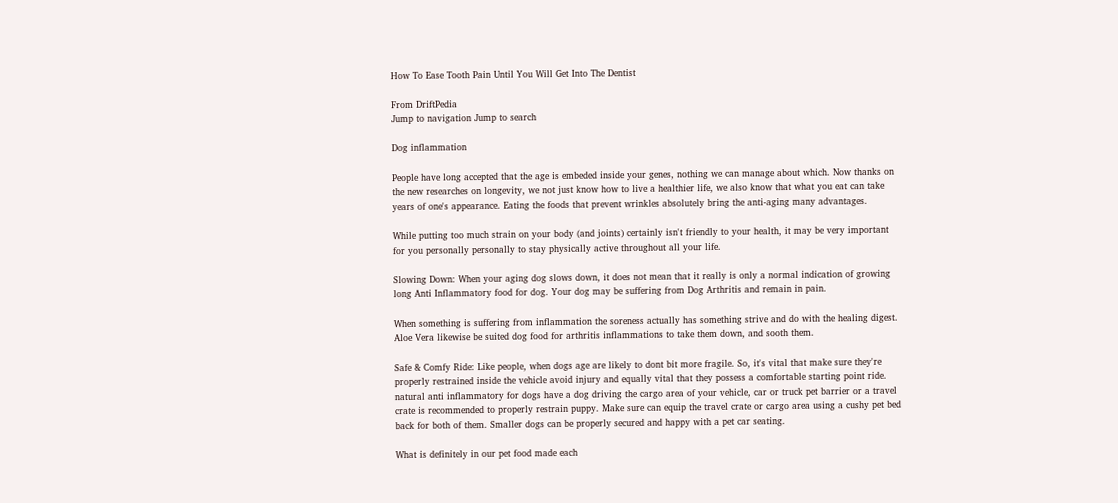How To Ease Tooth Pain Until You Will Get Into The Dentist

From DriftPedia
Jump to navigation Jump to search

Dog inflammation

People have long accepted that the age is embeded inside your genes, nothing we can manage about which. Now thanks on the new researches on longevity, we not just know how to live a healthier life, we also know that what you eat can take years of one's appearance. Eating the foods that prevent wrinkles absolutely bring the anti-aging many advantages.

While putting too much strain on your body (and joints) certainly isn't friendly to your health, it may be very important for you personally personally to stay physically active throughout all your life.

Slowing Down: When your aging dog slows down, it does not mean that it really is only a normal indication of growing long Anti Inflammatory food for dog. Your dog may be suffering from Dog Arthritis and remain in pain.

When something is suffering from inflammation the soreness actually has something strive and do with the healing digest. Aloe Vera likewise be suited dog food for arthritis inflammations to take them down, and sooth them.

Safe & Comfy Ride: Like people, when dogs age are likely to dont bit more fragile. So, it's vital that make sure they're properly restrained inside the vehicle avoid injury and equally vital that they possess a comfortable starting point ride. natural anti inflammatory for dogs have a dog driving the cargo area of your vehicle, car or truck pet barrier or a travel crate is recommended to properly restrain puppy. Make sure can equip the travel crate or cargo area using a cushy pet bed back for both of them. Smaller dogs can be properly secured and happy with a pet car seating.

What is definitely in our pet food made each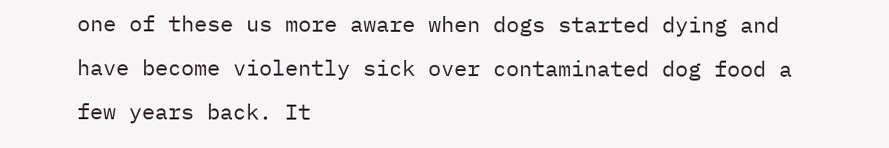one of these us more aware when dogs started dying and have become violently sick over contaminated dog food a few years back. It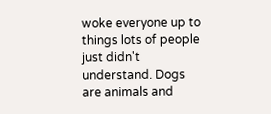woke everyone up to things lots of people just didn't understand. Dogs are animals and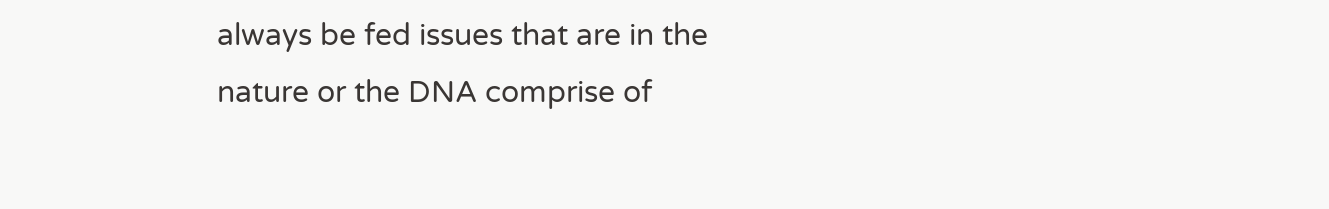always be fed issues that are in the nature or the DNA comprise of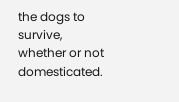the dogs to survive, whether or not domesticated.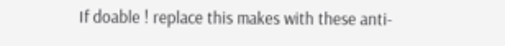If doable ! replace this makes with these anti-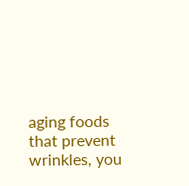aging foods that prevent wrinkles, you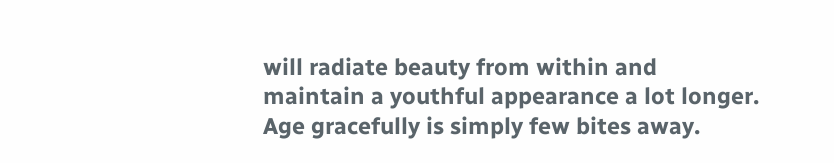will radiate beauty from within and maintain a youthful appearance a lot longer. Age gracefully is simply few bites away.